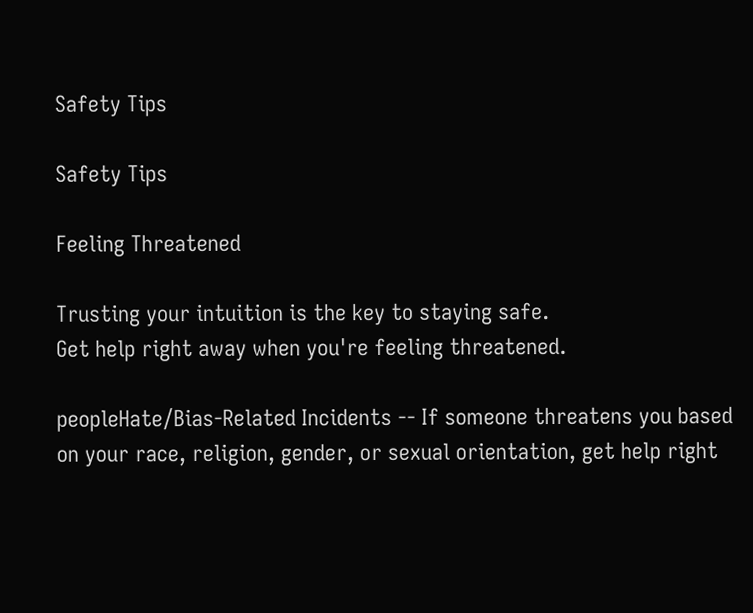Safety Tips

Safety Tips

Feeling Threatened

Trusting your intuition is the key to staying safe.
Get help right away when you're feeling threatened.

peopleHate/Bias-Related Incidents -- If someone threatens you based on your race, religion, gender, or sexual orientation, get help right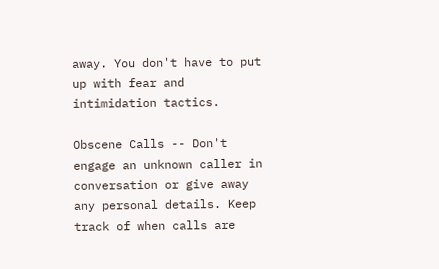away. You don't have to put up with fear and intimidation tactics.

Obscene Calls -- Don't engage an unknown caller in conversation or give away any personal details. Keep track of when calls are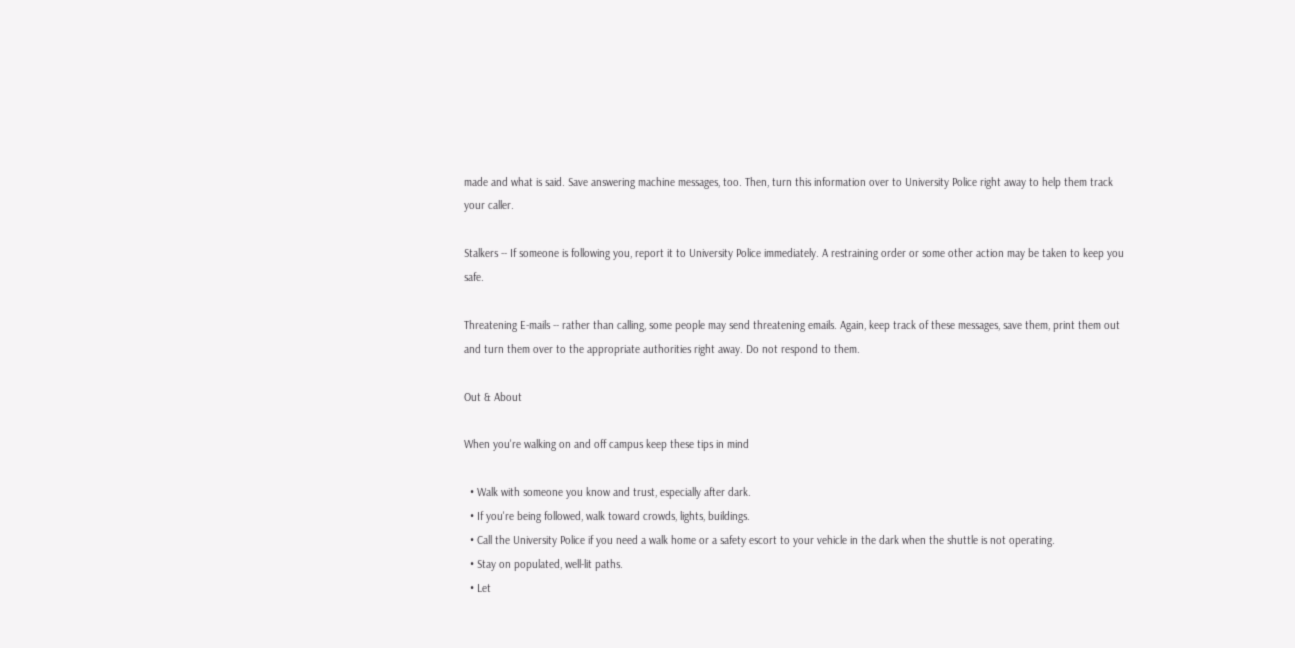made and what is said. Save answering machine messages, too. Then, turn this information over to University Police right away to help them track your caller.

Stalkers -- If someone is following you, report it to University Police immediately. A restraining order or some other action may be taken to keep you safe.

Threatening E-mails -- rather than calling, some people may send threatening emails. Again, keep track of these messages, save them, print them out and turn them over to the appropriate authorities right away. Do not respond to them.

Out & About

When you're walking on and off campus keep these tips in mind

  • Walk with someone you know and trust, especially after dark.
  • If you're being followed, walk toward crowds, lights, buildings.
  • Call the University Police if you need a walk home or a safety escort to your vehicle in the dark when the shuttle is not operating.
  • Stay on populated, well-lit paths.
  • Let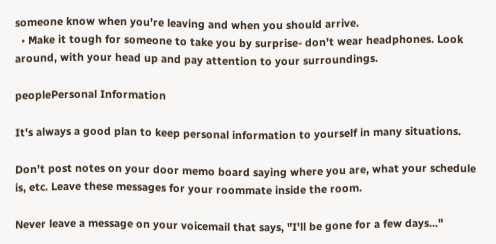someone know when you're leaving and when you should arrive.
  • Make it tough for someone to take you by surprise- don't wear headphones. Look around, with your head up and pay attention to your surroundings.

peoplePersonal Information

It's always a good plan to keep personal information to yourself in many situations.

Don't post notes on your door memo board saying where you are, what your schedule is, etc. Leave these messages for your roommate inside the room.

Never leave a message on your voicemail that says, "I'll be gone for a few days..."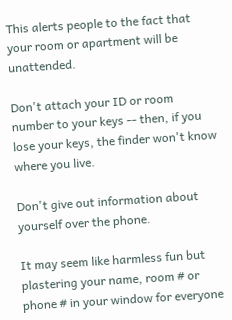This alerts people to the fact that your room or apartment will be unattended.

Don't attach your ID or room number to your keys -- then, if you lose your keys, the finder won't know where you live.

Don't give out information about yourself over the phone.

It may seem like harmless fun but plastering your name, room # or phone # in your window for everyone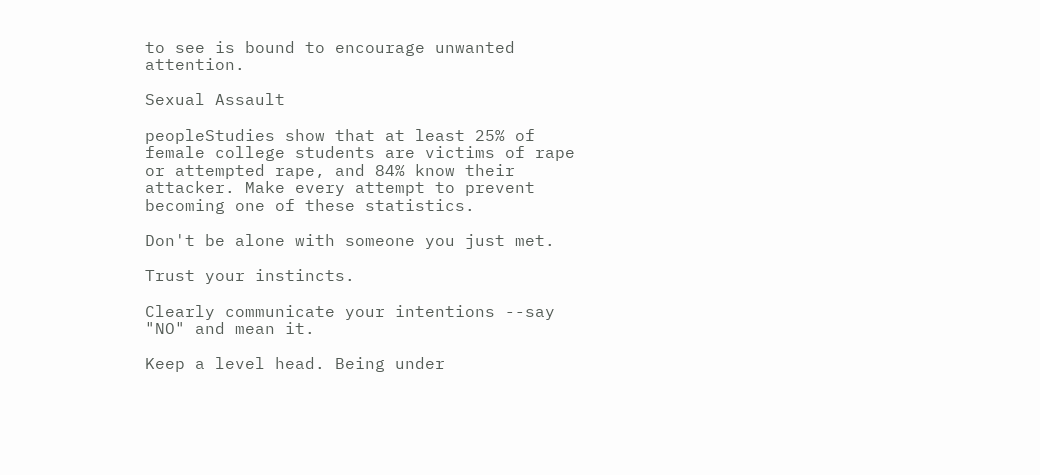to see is bound to encourage unwanted attention.

Sexual Assault

peopleStudies show that at least 25% of female college students are victims of rape or attempted rape, and 84% know their attacker. Make every attempt to prevent becoming one of these statistics.

Don't be alone with someone you just met.

Trust your instincts.

Clearly communicate your intentions --say "NO" and mean it.

Keep a level head. Being under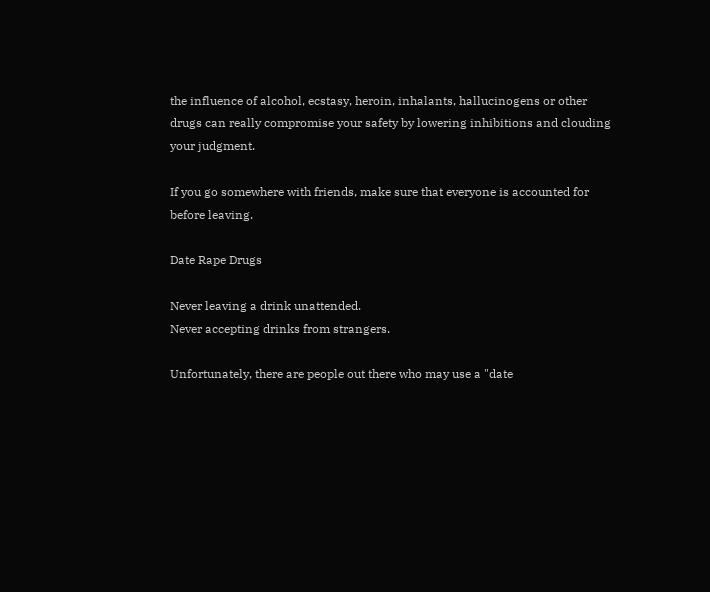the influence of alcohol, ecstasy, heroin, inhalants, hallucinogens or other drugs can really compromise your safety by lowering inhibitions and clouding your judgment.

If you go somewhere with friends, make sure that everyone is accounted for before leaving.

Date Rape Drugs

Never leaving a drink unattended.
Never accepting drinks from strangers.

Unfortunately, there are people out there who may use a "date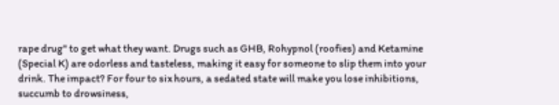rape drug" to get what they want. Drugs such as GHB, Rohypnol (roofies) and Ketamine (Special K) are odorless and tasteless, making it easy for someone to slip them into your drink. The impact? For four to six hours, a sedated state will make you lose inhibitions, succumb to drowsiness,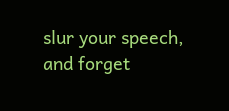slur your speech, and forget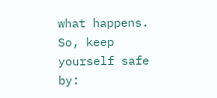what happens. So, keep yourself safe by: